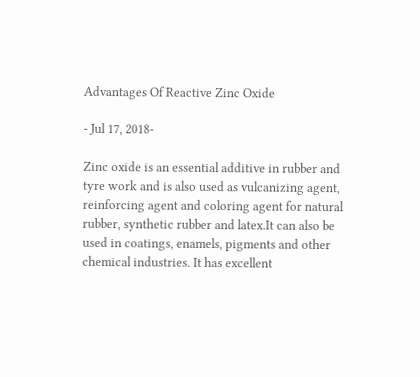Advantages Of Reactive Zinc Oxide

- Jul 17, 2018-

Zinc oxide is an essential additive in rubber and tyre work and is also used as vulcanizing agent, reinforcing agent and coloring agent for natural rubber, synthetic rubber and latex.It can also be used in coatings, enamels, pigments and other chemical industries. It has excellent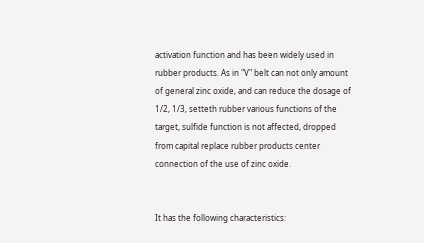activation function and has been widely used in rubber products. As in "V" belt can not only amount of general zinc oxide, and can reduce the dosage of 1/2, 1/3, setteth rubber various functions of the target, sulfide function is not affected, dropped from capital replace rubber products center connection of the use of zinc oxide.


It has the following characteristics: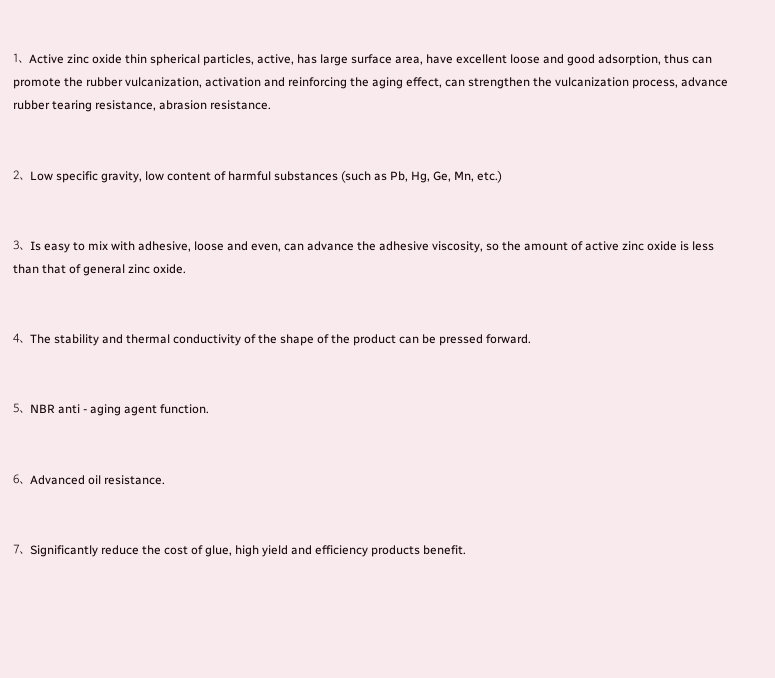1、Active zinc oxide thin spherical particles, active, has large surface area, have excellent loose and good adsorption, thus can promote the rubber vulcanization, activation and reinforcing the aging effect, can strengthen the vulcanization process, advance rubber tearing resistance, abrasion resistance.


2、Low specific gravity, low content of harmful substances (such as Pb, Hg, Ge, Mn, etc.)


3、Is easy to mix with adhesive, loose and even, can advance the adhesive viscosity, so the amount of active zinc oxide is less than that of general zinc oxide.


4、The stability and thermal conductivity of the shape of the product can be pressed forward.


5、NBR anti - aging agent function.


6、Advanced oil resistance.


7、Significantly reduce the cost of glue, high yield and efficiency products benefit.